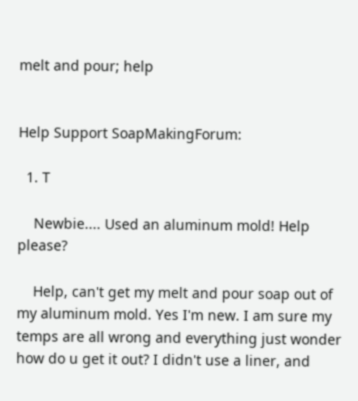melt and pour; help


Help Support SoapMakingForum:

  1. T

    Newbie.... Used an aluminum mold! Help please?

    Help, can't get my melt and pour soap out of my aluminum mold. Yes I'm new. I am sure my temps are all wrong and everything just wonder how do u get it out? I didn't use a liner, and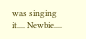was singing it.... Newbie....